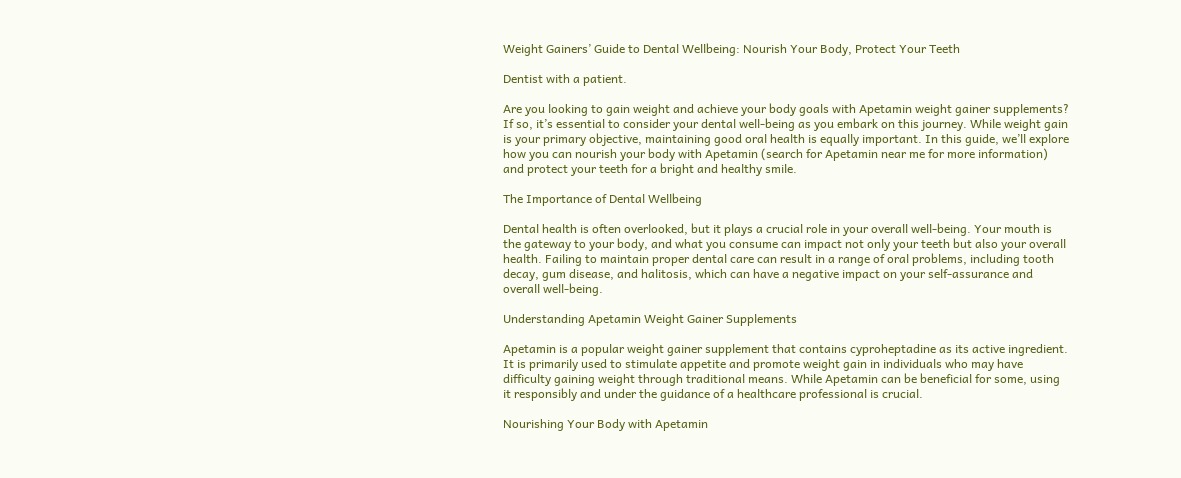Weight Gainers’ Guide to Dental Wellbeing: Nourish Your Body, Protect Your Teeth

Dentist with a patient.

Are you looking to gain weight and achieve your body goals with Apetamin weight gainer supplements? If so, it’s essential to consider your dental well-being as you embark on this journey. While weight gain is your primary objective, maintaining good oral health is equally important. In this guide, we’ll explore how you can nourish your body with Apetamin (search for Apetamin near me for more information) and protect your teeth for a bright and healthy smile.

The Importance of Dental Wellbeing

Dental health is often overlooked, but it plays a crucial role in your overall well-being. Your mouth is the gateway to your body, and what you consume can impact not only your teeth but also your overall health. Failing to maintain proper dental care can result in a range of oral problems, including tooth decay, gum disease, and halitosis, which can have a negative impact on your self-assurance and overall well-being.

Understanding Apetamin Weight Gainer Supplements

Apetamin is a popular weight gainer supplement that contains cyproheptadine as its active ingredient. It is primarily used to stimulate appetite and promote weight gain in individuals who may have difficulty gaining weight through traditional means. While Apetamin can be beneficial for some, using it responsibly and under the guidance of a healthcare professional is crucial.

Nourishing Your Body with Apetamin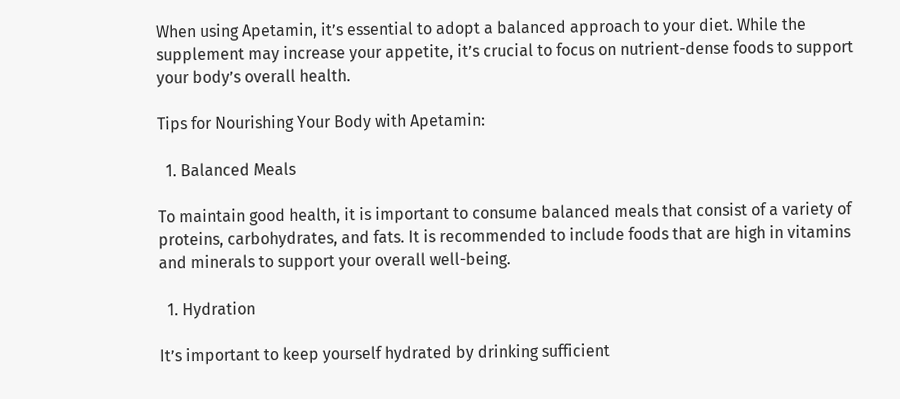When using Apetamin, it’s essential to adopt a balanced approach to your diet. While the supplement may increase your appetite, it’s crucial to focus on nutrient-dense foods to support your body’s overall health.

Tips for Nourishing Your Body with Apetamin:

  1. Balanced Meals

To maintain good health, it is important to consume balanced meals that consist of a variety of proteins, carbohydrates, and fats. It is recommended to include foods that are high in vitamins and minerals to support your overall well-being.

  1. Hydration

It’s important to keep yourself hydrated by drinking sufficient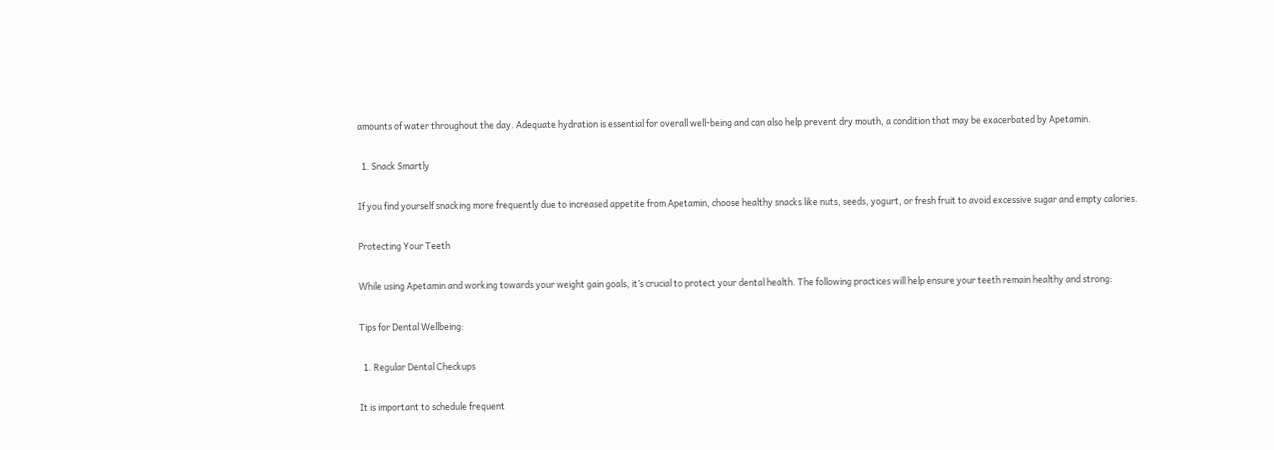amounts of water throughout the day. Adequate hydration is essential for overall well-being and can also help prevent dry mouth, a condition that may be exacerbated by Apetamin.

  1. Snack Smartly

If you find yourself snacking more frequently due to increased appetite from Apetamin, choose healthy snacks like nuts, seeds, yogurt, or fresh fruit to avoid excessive sugar and empty calories.

Protecting Your Teeth

While using Apetamin and working towards your weight gain goals, it’s crucial to protect your dental health. The following practices will help ensure your teeth remain healthy and strong:

Tips for Dental Wellbeing:

  1. Regular Dental Checkups

It is important to schedule frequent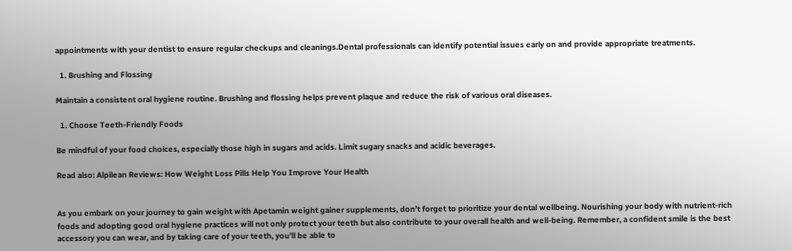appointments with your dentist to ensure regular checkups and cleanings.Dental professionals can identify potential issues early on and provide appropriate treatments.

  1. Brushing and Flossing

Maintain a consistent oral hygiene routine. Brushing and flossing helps prevent plaque and reduce the risk of various oral diseases.

  1. Choose Teeth-Friendly Foods

Be mindful of your food choices, especially those high in sugars and acids. Limit sugary snacks and acidic beverages.

Read also: Alpilean Reviews: How Weight Loss Pills Help You Improve Your Health


As you embark on your journey to gain weight with Apetamin weight gainer supplements, don’t forget to prioritize your dental wellbeing. Nourishing your body with nutrient-rich foods and adopting good oral hygiene practices will not only protect your teeth but also contribute to your overall health and well-being. Remember, a confident smile is the best accessory you can wear, and by taking care of your teeth, you’ll be able to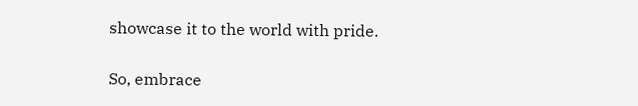showcase it to the world with pride.

So, embrace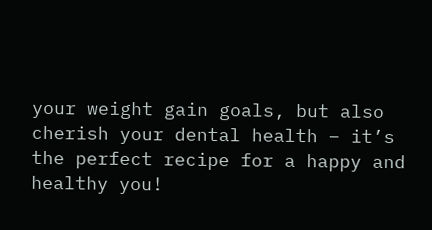your weight gain goals, but also cherish your dental health – it’s the perfect recipe for a happy and healthy you!